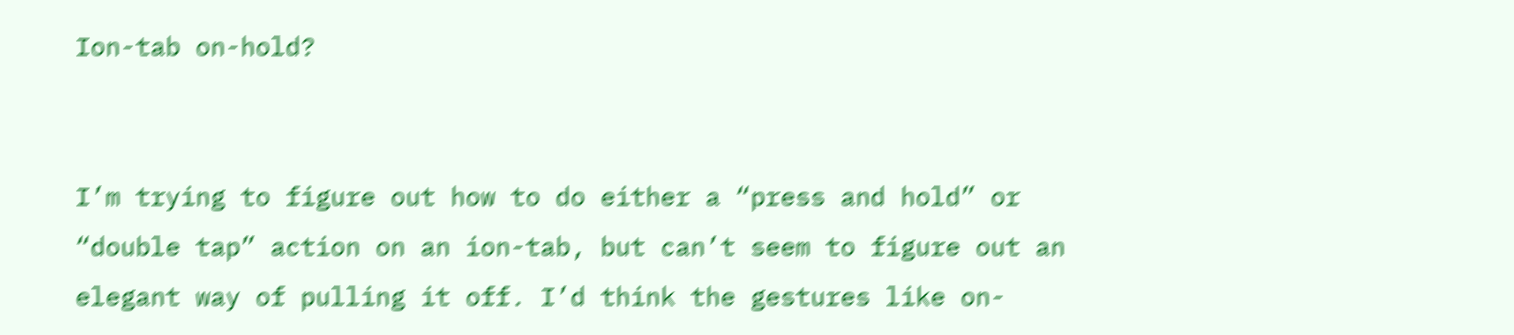Ion-tab on-hold?


I’m trying to figure out how to do either a “press and hold” or “double tap” action on an ion-tab, but can’t seem to figure out an elegant way of pulling it off. I’d think the gestures like on-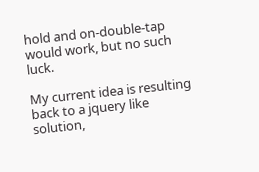hold and on-double-tap would work, but no such luck.

My current idea is resulting back to a jquery like solution,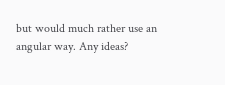but would much rather use an angular way. Any ideas?